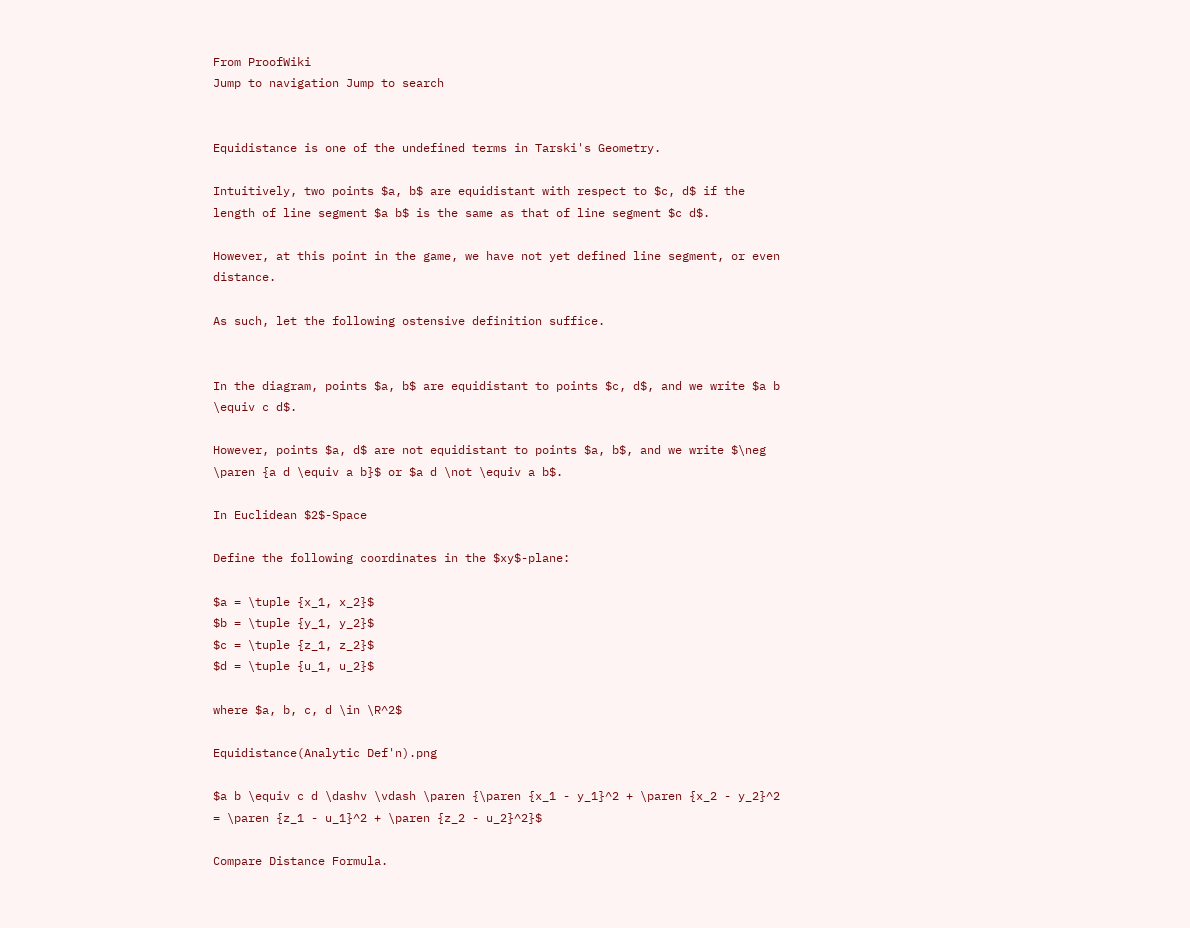From ProofWiki
Jump to navigation Jump to search


Equidistance is one of the undefined terms in Tarski's Geometry.

Intuitively, two points $a, b$ are equidistant with respect to $c, d$ if the length of line segment $a b$ is the same as that of line segment $c d$.

However, at this point in the game, we have not yet defined line segment, or even distance.

As such, let the following ostensive definition suffice.


In the diagram, points $a, b$ are equidistant to points $c, d$, and we write $a b \equiv c d$.

However, points $a, d$ are not equidistant to points $a, b$, and we write $\neg \paren {a d \equiv a b}$ or $a d \not \equiv a b$.

In Euclidean $2$-Space

Define the following coordinates in the $xy$-plane:

$a = \tuple {x_1, x_2}$
$b = \tuple {y_1, y_2}$
$c = \tuple {z_1, z_2}$
$d = \tuple {u_1, u_2}$

where $a, b, c, d \in \R^2$

Equidistance(Analytic Def'n).png

$a b \equiv c d \dashv \vdash \paren {\paren {x_1 - y_1}^2 + \paren {x_2 - y_2}^2 = \paren {z_1 - u_1}^2 + \paren {z_2 - u_2}^2}$

Compare Distance Formula.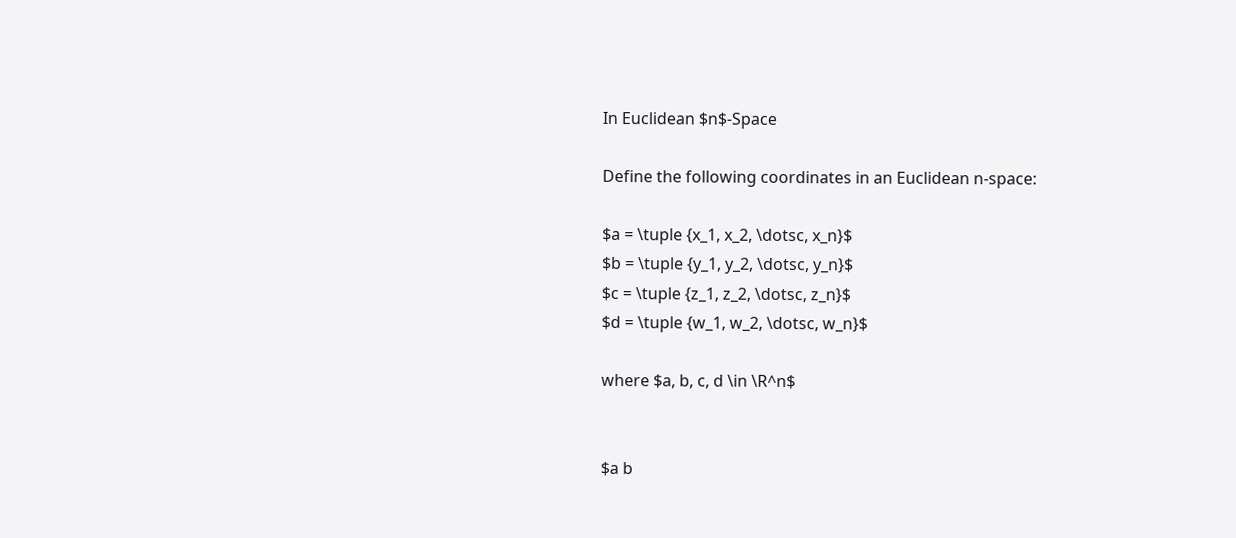In Euclidean $n$-Space

Define the following coordinates in an Euclidean n-space:

$a = \tuple {x_1, x_2, \dotsc, x_n}$
$b = \tuple {y_1, y_2, \dotsc, y_n}$
$c = \tuple {z_1, z_2, \dotsc, z_n}$
$d = \tuple {w_1, w_2, \dotsc, w_n}$

where $a, b, c, d \in \R^n$


$a b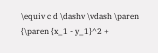\equiv c d \dashv \vdash \paren {\paren {x_1 - y_1}^2 +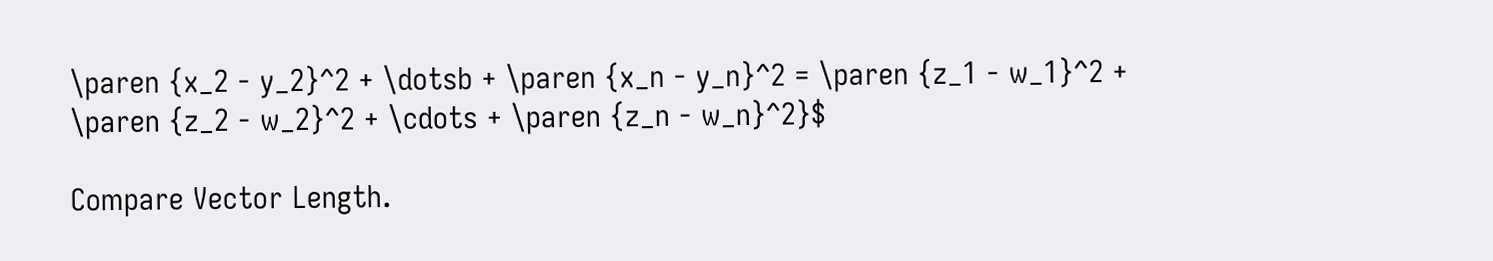\paren {x_2 - y_2}^2 + \dotsb + \paren {x_n - y_n}^2 = \paren {z_1 - w_1}^2 + \paren {z_2 - w_2}^2 + \cdots + \paren {z_n - w_n}^2}$

Compare Vector Length.